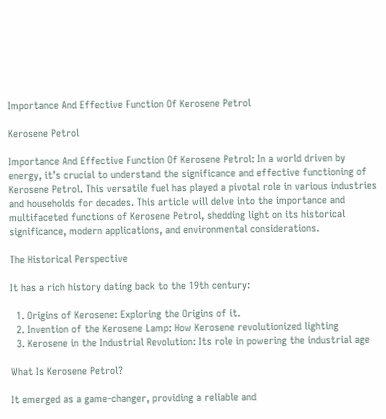Importance And Effective Function Of Kerosene Petrol

Kerosene Petrol

Importance And Effective Function Of Kerosene Petrol: In a world driven by energy, it’s crucial to understand the significance and effective functioning of Kerosene Petrol. This versatile fuel has played a pivotal role in various industries and households for decades. This article will delve into the importance and multifaceted functions of Kerosene Petrol, shedding light on its historical significance, modern applications, and environmental considerations.

The Historical Perspective

It has a rich history dating back to the 19th century:

  1. Origins of Kerosene: Exploring the Origins of it.
  2. Invention of the Kerosene Lamp: How Kerosene revolutionized lighting
  3. Kerosene in the Industrial Revolution: Its role in powering the industrial age

What Is Kerosene Petrol?

It emerged as a game-changer, providing a reliable and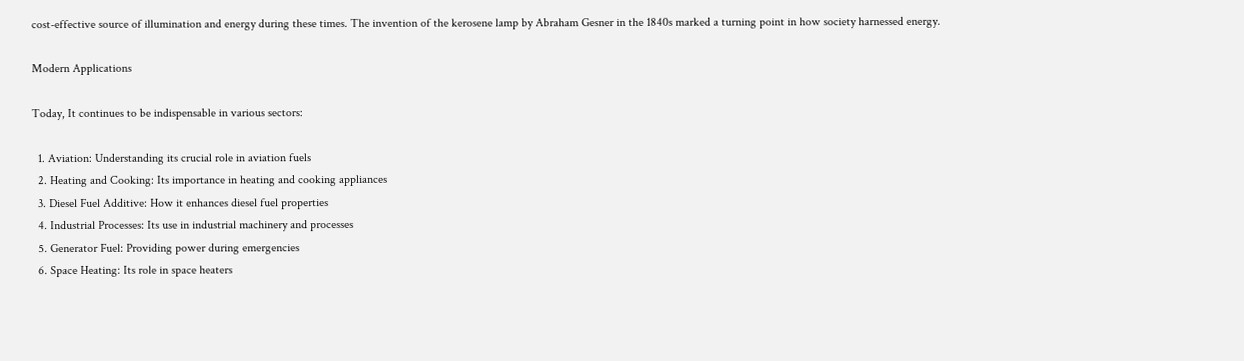cost-effective source of illumination and energy during these times. The invention of the kerosene lamp by Abraham Gesner in the 1840s marked a turning point in how society harnessed energy.

Modern Applications

Today, It continues to be indispensable in various sectors:

  1. Aviation: Understanding its crucial role in aviation fuels
  2. Heating and Cooking: Its importance in heating and cooking appliances
  3. Diesel Fuel Additive: How it enhances diesel fuel properties
  4. Industrial Processes: Its use in industrial machinery and processes
  5. Generator Fuel: Providing power during emergencies
  6. Space Heating: Its role in space heaters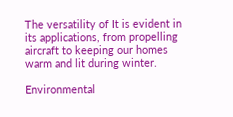The versatility of It is evident in its applications, from propelling aircraft to keeping our homes warm and lit during winter.

Environmental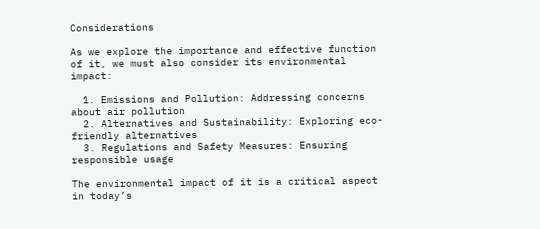Considerations

As we explore the importance and effective function of it, we must also consider its environmental impact:

  1. Emissions and Pollution: Addressing concerns about air pollution
  2. Alternatives and Sustainability: Exploring eco-friendly alternatives
  3. Regulations and Safety Measures: Ensuring responsible usage

The environmental impact of it is a critical aspect in today’s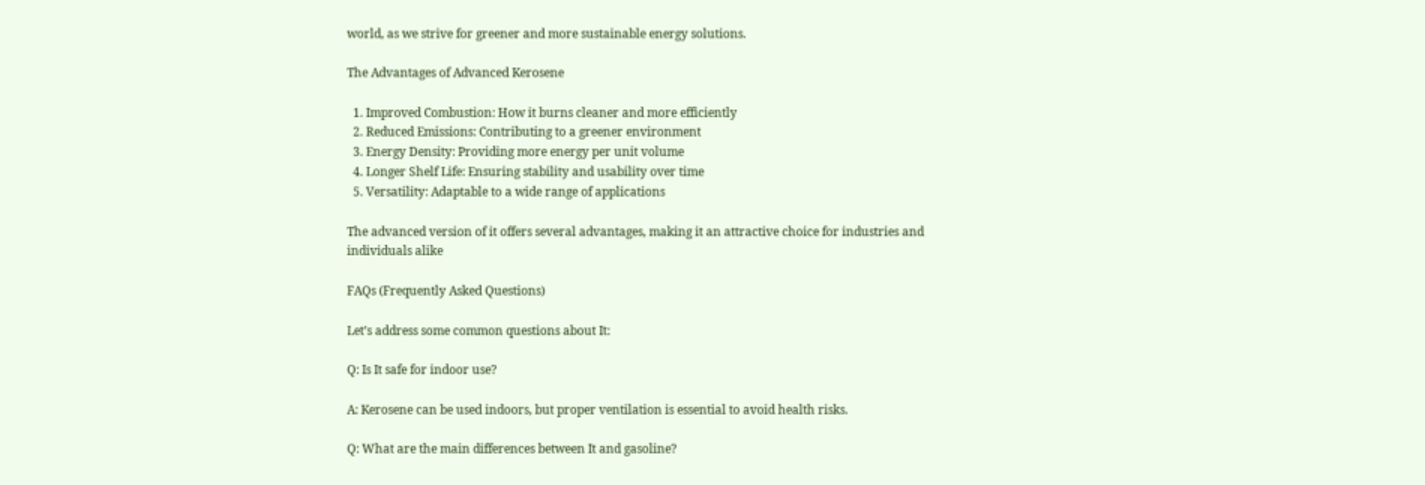world, as we strive for greener and more sustainable energy solutions.

The Advantages of Advanced Kerosene

  1. Improved Combustion: How it burns cleaner and more efficiently
  2. Reduced Emissions: Contributing to a greener environment
  3. Energy Density: Providing more energy per unit volume
  4. Longer Shelf Life: Ensuring stability and usability over time
  5. Versatility: Adaptable to a wide range of applications

The advanced version of it offers several advantages, making it an attractive choice for industries and individuals alike

FAQs (Frequently Asked Questions)

Let’s address some common questions about It:

Q: Is It safe for indoor use?

A: Kerosene can be used indoors, but proper ventilation is essential to avoid health risks.

Q: What are the main differences between It and gasoline?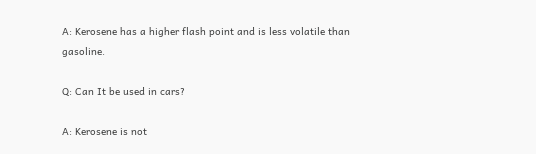A: Kerosene has a higher flash point and is less volatile than gasoline.

Q: Can It be used in cars?

A: Kerosene is not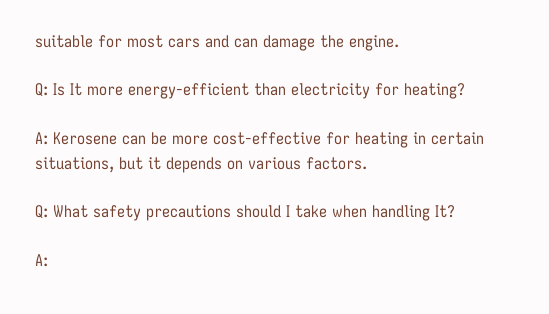suitable for most cars and can damage the engine.

Q: Is It more energy-efficient than electricity for heating?

A: Kerosene can be more cost-effective for heating in certain situations, but it depends on various factors.

Q: What safety precautions should I take when handling It?

A: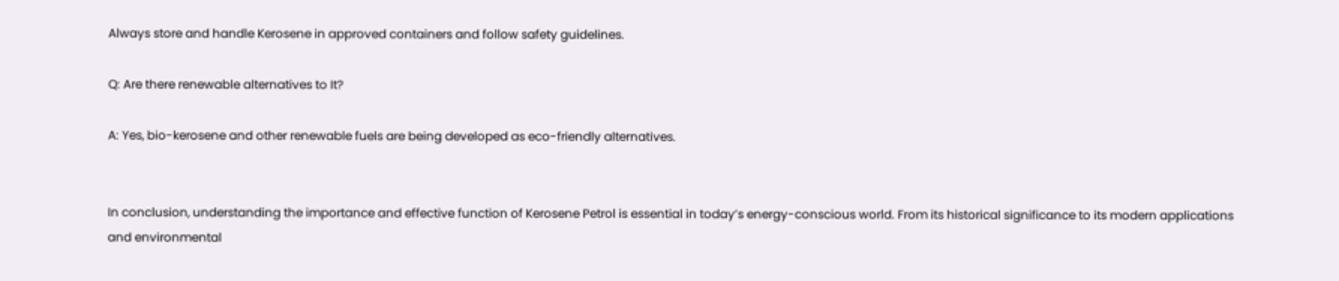Always store and handle Kerosene in approved containers and follow safety guidelines.

Q: Are there renewable alternatives to It?

A: Yes, bio-kerosene and other renewable fuels are being developed as eco-friendly alternatives.


In conclusion, understanding the importance and effective function of Kerosene Petrol is essential in today’s energy-conscious world. From its historical significance to its modern applications and environmental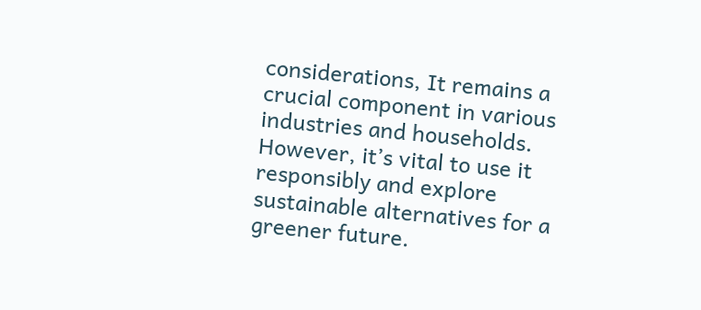considerations, It remains a crucial component in various industries and households. However, it’s vital to use it responsibly and explore sustainable alternatives for a greener future.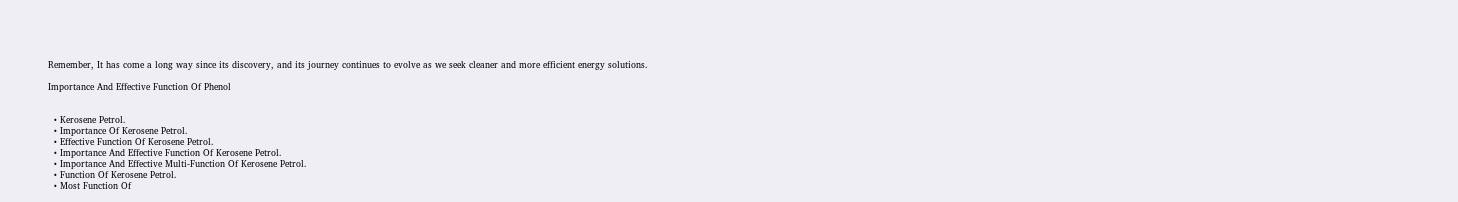Remember, It has come a long way since its discovery, and its journey continues to evolve as we seek cleaner and more efficient energy solutions.

Importance And Effective Function Of Phenol


  • Kerosene Petrol.
  • Importance Of Kerosene Petrol.
  • Effective Function Of Kerosene Petrol.
  • Importance And Effective Function Of Kerosene Petrol.
  • Importance And Effective Multi-Function Of Kerosene Petrol.
  • Function Of Kerosene Petrol.
  • Most Function Of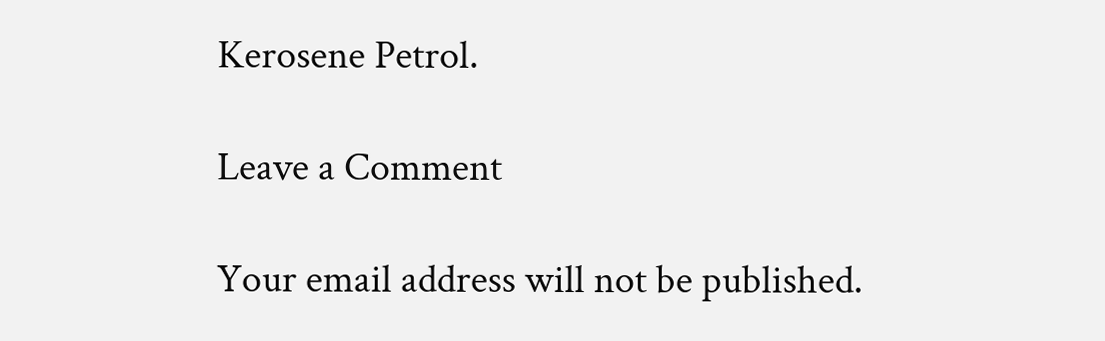Kerosene Petrol.

Leave a Comment

Your email address will not be published.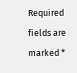Required fields are marked *